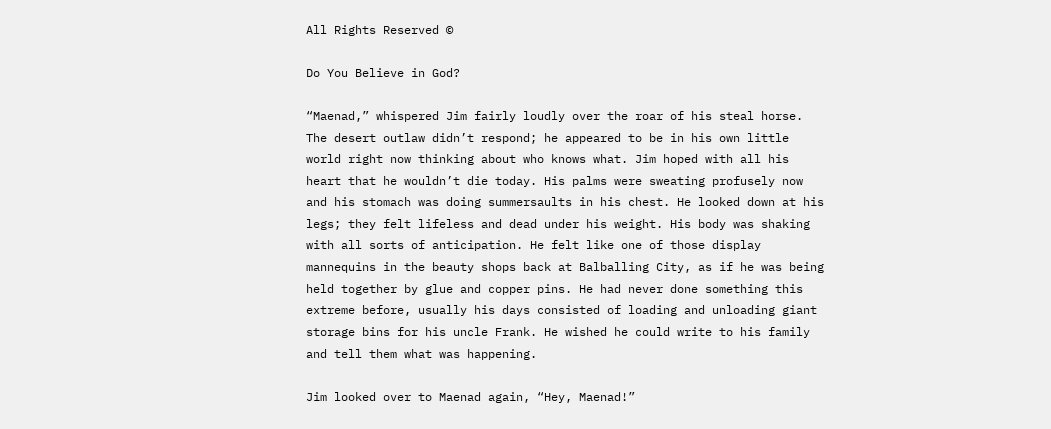All Rights Reserved ©

Do You Believe in God?

“Maenad,” whispered Jim fairly loudly over the roar of his steal horse. The desert outlaw didn’t respond; he appeared to be in his own little world right now thinking about who knows what. Jim hoped with all his heart that he wouldn’t die today. His palms were sweating profusely now and his stomach was doing summersaults in his chest. He looked down at his legs; they felt lifeless and dead under his weight. His body was shaking with all sorts of anticipation. He felt like one of those display mannequins in the beauty shops back at Balballing City, as if he was being held together by glue and copper pins. He had never done something this extreme before, usually his days consisted of loading and unloading giant storage bins for his uncle Frank. He wished he could write to his family and tell them what was happening.

Jim looked over to Maenad again, “Hey, Maenad!”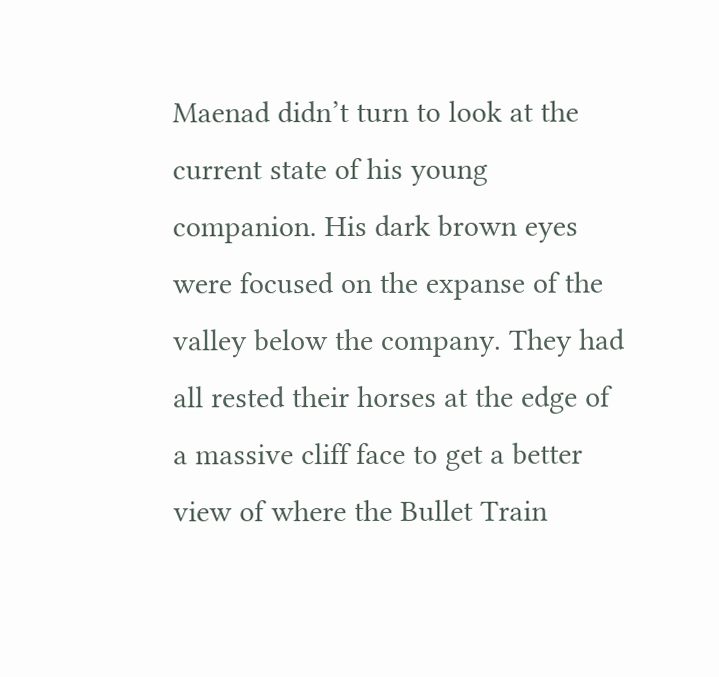Maenad didn’t turn to look at the current state of his young companion. His dark brown eyes were focused on the expanse of the valley below the company. They had all rested their horses at the edge of a massive cliff face to get a better view of where the Bullet Train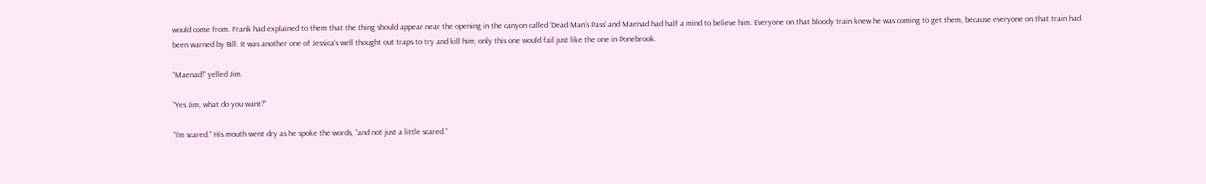would come from. Frank had explained to them that the thing should appear near the opening in the canyon called ‘Dead Man’s Pass’ and Maenad had half a mind to believe him. Everyone on that bloody train knew he was coming to get them, because everyone on that train had been warned by Bill. It was another one of Jessica’s well thought out traps to try and kill him; only this one would fail just like the one in Ponebrook.

“Maenad!” yelled Jim.

“Yes Jim, what do you want?”

“I’m scared.” His mouth went dry as he spoke the words, “and not just a little scared.”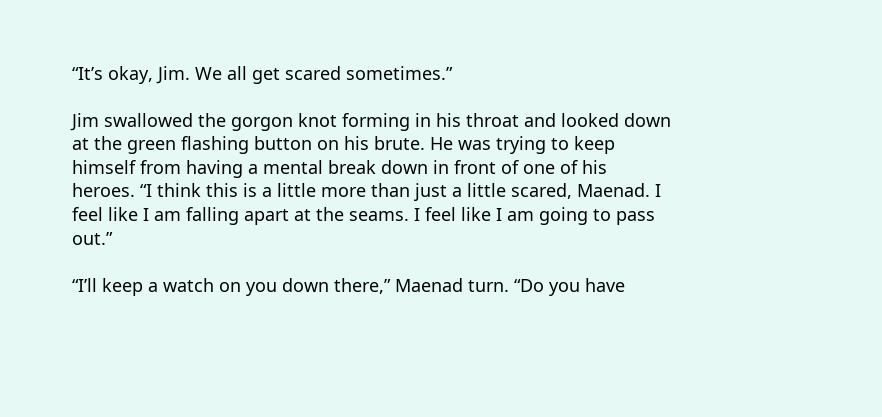“It’s okay, Jim. We all get scared sometimes.”

Jim swallowed the gorgon knot forming in his throat and looked down at the green flashing button on his brute. He was trying to keep himself from having a mental break down in front of one of his heroes. “I think this is a little more than just a little scared, Maenad. I feel like I am falling apart at the seams. I feel like I am going to pass out.”

“I’ll keep a watch on you down there,” Maenad turn. “Do you have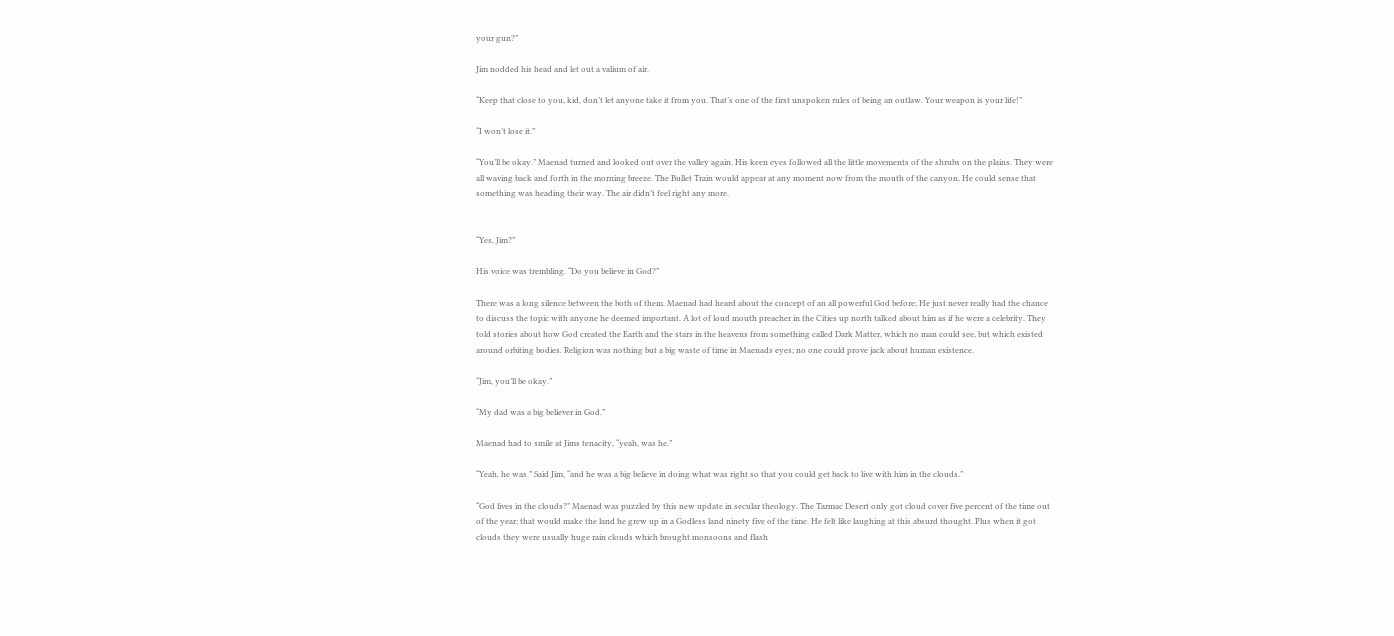your gun?”

Jim nodded his head and let out a valium of air.

“Keep that close to you, kid, don’t let anyone take it from you. That’s one of the first unspoken rules of being an outlaw. Your weapon is your life!”

“I won’t lose it.”

“You’ll be okay.” Maenad turned and looked out over the valley again. His keen eyes followed all the little movements of the shrubs on the plains. They were all waving back and forth in the morning breeze. The Bullet Train would appear at any moment now from the mouth of the canyon. He could sense that something was heading their way. The air didn’t feel right any more.


“Yes, Jim?”

His voice was trembling. “Do you believe in God?”

There was a long silence between the both of them. Maenad had heard about the concept of an all powerful God before; He just never really had the chance to discuss the topic with anyone he deemed important. A lot of loud mouth preacher in the Cities up north talked about him as if he were a celebrity. They told stories about how God created the Earth and the stars in the heavens from something called Dark Matter, which no man could see, but which existed around orbiting bodies. Religion was nothing but a big waste of time in Maenads eyes; no one could prove jack about human existence.

“Jim, you’ll be okay.”

“My dad was a big believer in God.”

Maenad had to smile at Jims tenacity, “yeah, was he.”

“Yeah, he was.” Said Jim, “and he was a big believe in doing what was right so that you could get back to live with him in the clouds.”

“God lives in the clouds?” Maenad was puzzled by this new update in secular theology. The Tarmac Desert only got cloud cover five percent of the time out of the year; that would make the land he grew up in a Godless land ninety five of the time. He felt like laughing at this absurd thought. Plus when it got clouds they were usually huge rain clouds which brought monsoons and flash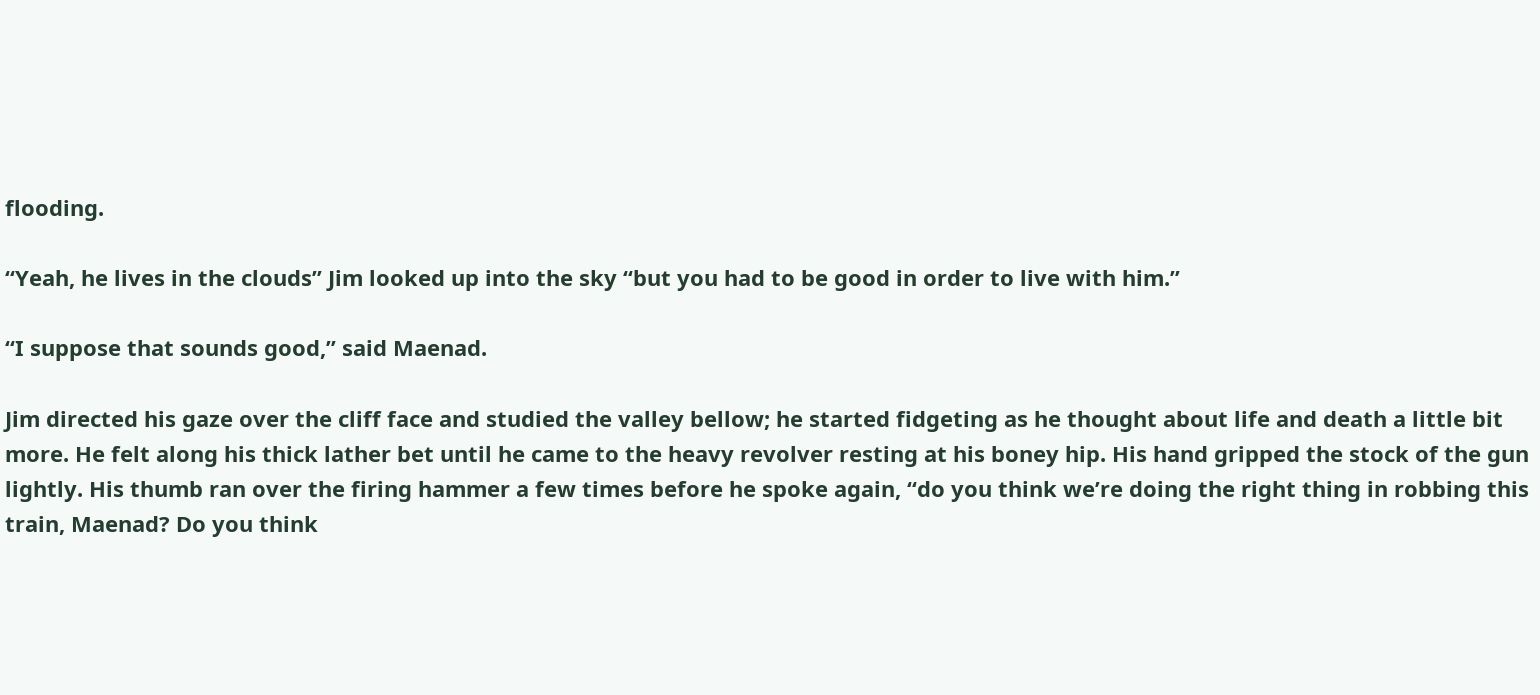flooding.

“Yeah, he lives in the clouds” Jim looked up into the sky “but you had to be good in order to live with him.”

“I suppose that sounds good,” said Maenad.

Jim directed his gaze over the cliff face and studied the valley bellow; he started fidgeting as he thought about life and death a little bit more. He felt along his thick lather bet until he came to the heavy revolver resting at his boney hip. His hand gripped the stock of the gun lightly. His thumb ran over the firing hammer a few times before he spoke again, “do you think we’re doing the right thing in robbing this train, Maenad? Do you think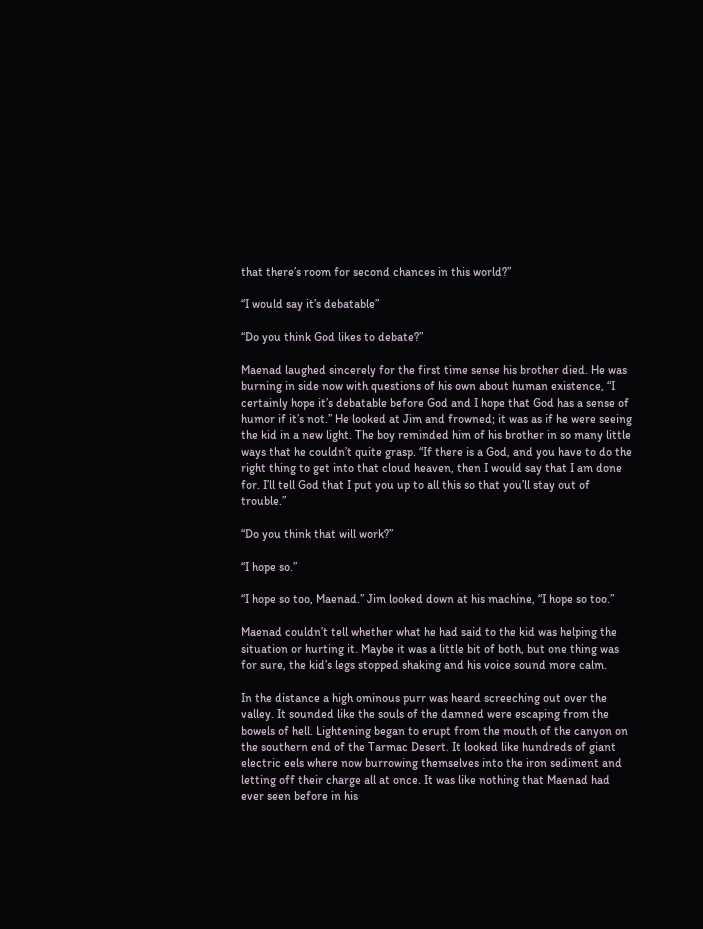that there’s room for second chances in this world?”

“I would say it’s debatable”

“Do you think God likes to debate?”

Maenad laughed sincerely for the first time sense his brother died. He was burning in side now with questions of his own about human existence, “I certainly hope it’s debatable before God and I hope that God has a sense of humor if it’s not.” He looked at Jim and frowned; it was as if he were seeing the kid in a new light. The boy reminded him of his brother in so many little ways that he couldn’t quite grasp. “If there is a God, and you have to do the right thing to get into that cloud heaven, then I would say that I am done for. I’ll tell God that I put you up to all this so that you’ll stay out of trouble.”

“Do you think that will work?”

“I hope so.”

“I hope so too, Maenad.” Jim looked down at his machine, “I hope so too.”

Maenad couldn’t tell whether what he had said to the kid was helping the situation or hurting it. Maybe it was a little bit of both, but one thing was for sure, the kid’s legs stopped shaking and his voice sound more calm.

In the distance a high ominous purr was heard screeching out over the valley. It sounded like the souls of the damned were escaping from the bowels of hell. Lightening began to erupt from the mouth of the canyon on the southern end of the Tarmac Desert. It looked like hundreds of giant electric eels where now burrowing themselves into the iron sediment and letting off their charge all at once. It was like nothing that Maenad had ever seen before in his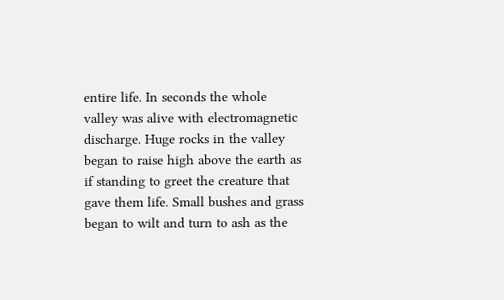entire life. In seconds the whole valley was alive with electromagnetic discharge. Huge rocks in the valley began to raise high above the earth as if standing to greet the creature that gave them life. Small bushes and grass began to wilt and turn to ash as the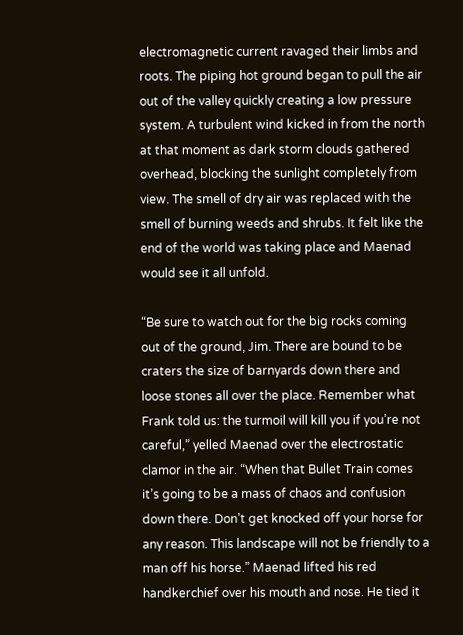electromagnetic current ravaged their limbs and roots. The piping hot ground began to pull the air out of the valley quickly creating a low pressure system. A turbulent wind kicked in from the north at that moment as dark storm clouds gathered overhead, blocking the sunlight completely from view. The smell of dry air was replaced with the smell of burning weeds and shrubs. It felt like the end of the world was taking place and Maenad would see it all unfold.

“Be sure to watch out for the big rocks coming out of the ground, Jim. There are bound to be craters the size of barnyards down there and loose stones all over the place. Remember what Frank told us: the turmoil will kill you if you’re not careful,” yelled Maenad over the electrostatic clamor in the air. “When that Bullet Train comes it’s going to be a mass of chaos and confusion down there. Don’t get knocked off your horse for any reason. This landscape will not be friendly to a man off his horse.” Maenad lifted his red handkerchief over his mouth and nose. He tied it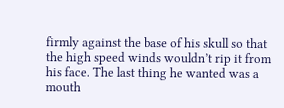firmly against the base of his skull so that the high speed winds wouldn’t rip it from his face. The last thing he wanted was a mouth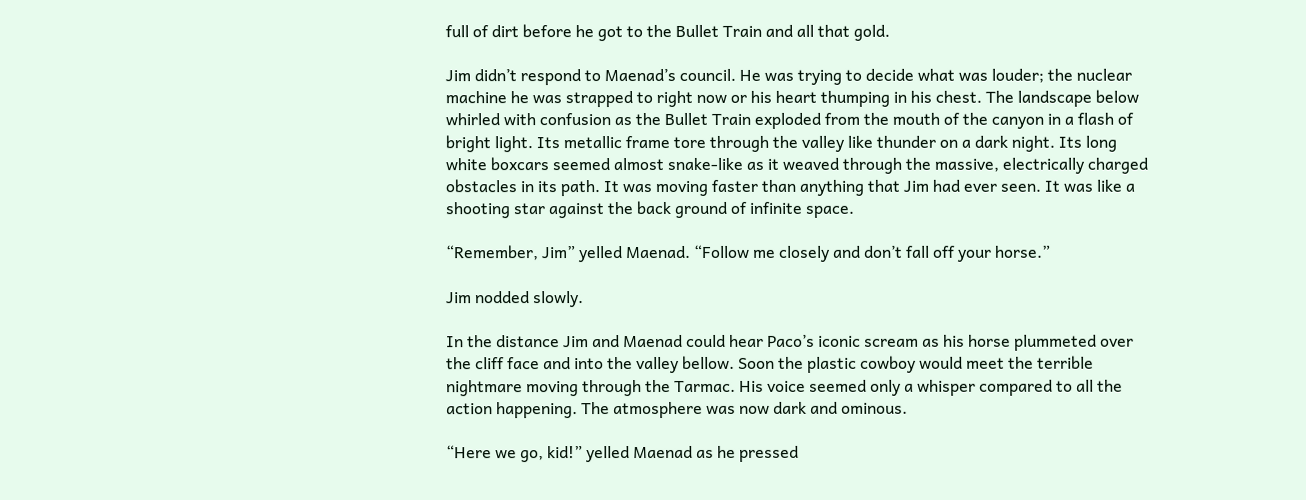full of dirt before he got to the Bullet Train and all that gold.

Jim didn’t respond to Maenad’s council. He was trying to decide what was louder; the nuclear machine he was strapped to right now or his heart thumping in his chest. The landscape below whirled with confusion as the Bullet Train exploded from the mouth of the canyon in a flash of bright light. Its metallic frame tore through the valley like thunder on a dark night. Its long white boxcars seemed almost snake-like as it weaved through the massive, electrically charged obstacles in its path. It was moving faster than anything that Jim had ever seen. It was like a shooting star against the back ground of infinite space.

“Remember, Jim” yelled Maenad. “Follow me closely and don’t fall off your horse.”

Jim nodded slowly.

In the distance Jim and Maenad could hear Paco’s iconic scream as his horse plummeted over the cliff face and into the valley bellow. Soon the plastic cowboy would meet the terrible nightmare moving through the Tarmac. His voice seemed only a whisper compared to all the action happening. The atmosphere was now dark and ominous.

“Here we go, kid!” yelled Maenad as he pressed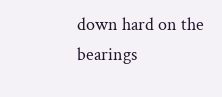down hard on the bearings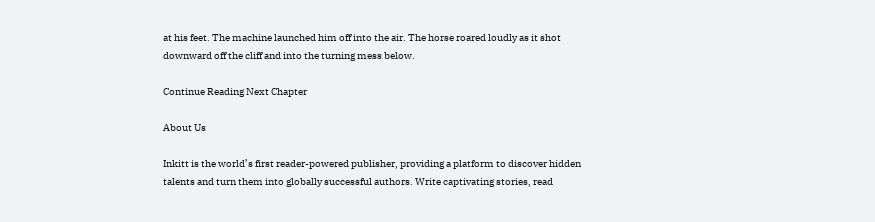at his feet. The machine launched him off into the air. The horse roared loudly as it shot downward off the cliff and into the turning mess below.

Continue Reading Next Chapter

About Us

Inkitt is the world’s first reader-powered publisher, providing a platform to discover hidden talents and turn them into globally successful authors. Write captivating stories, read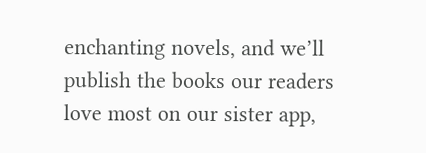enchanting novels, and we’ll publish the books our readers love most on our sister app,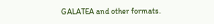GALATEA and other formats.